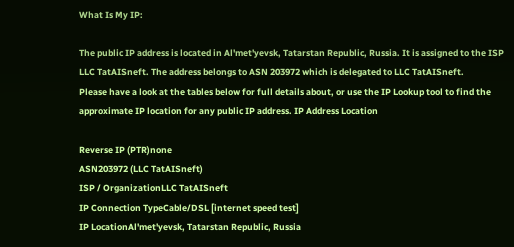What Is My IP:

The public IP address is located in Al'met'yevsk, Tatarstan Republic, Russia. It is assigned to the ISP LLC TatAISneft. The address belongs to ASN 203972 which is delegated to LLC TatAISneft.
Please have a look at the tables below for full details about, or use the IP Lookup tool to find the approximate IP location for any public IP address. IP Address Location

Reverse IP (PTR)none
ASN203972 (LLC TatAISneft)
ISP / OrganizationLLC TatAISneft
IP Connection TypeCable/DSL [internet speed test]
IP LocationAl'met'yevsk, Tatarstan Republic, Russia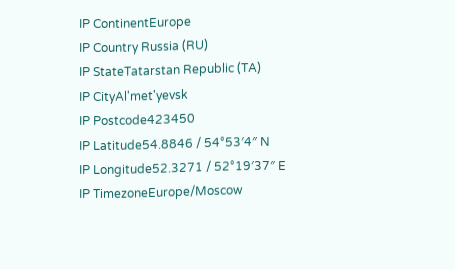IP ContinentEurope
IP Country Russia (RU)
IP StateTatarstan Republic (TA)
IP CityAl'met'yevsk
IP Postcode423450
IP Latitude54.8846 / 54°53′4″ N
IP Longitude52.3271 / 52°19′37″ E
IP TimezoneEurope/Moscow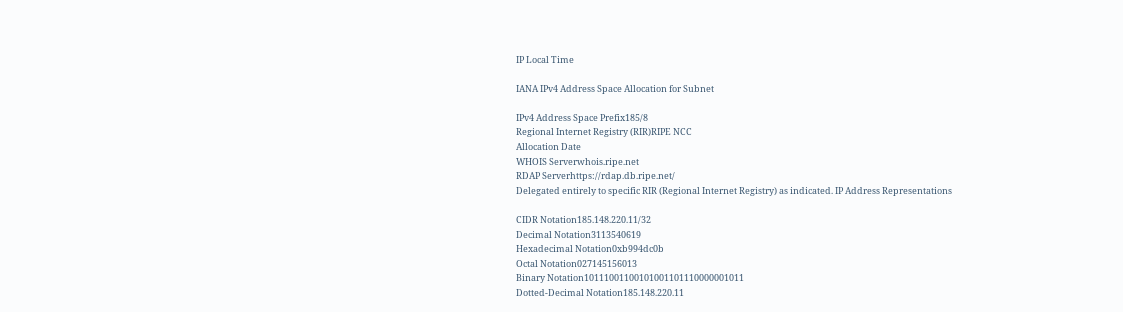IP Local Time

IANA IPv4 Address Space Allocation for Subnet

IPv4 Address Space Prefix185/8
Regional Internet Registry (RIR)RIPE NCC
Allocation Date
WHOIS Serverwhois.ripe.net
RDAP Serverhttps://rdap.db.ripe.net/
Delegated entirely to specific RIR (Regional Internet Registry) as indicated. IP Address Representations

CIDR Notation185.148.220.11/32
Decimal Notation3113540619
Hexadecimal Notation0xb994dc0b
Octal Notation027145156013
Binary Notation10111001100101001101110000001011
Dotted-Decimal Notation185.148.220.11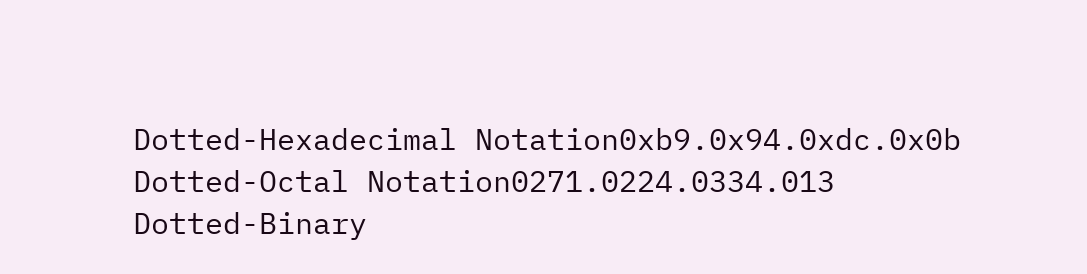Dotted-Hexadecimal Notation0xb9.0x94.0xdc.0x0b
Dotted-Octal Notation0271.0224.0334.013
Dotted-Binary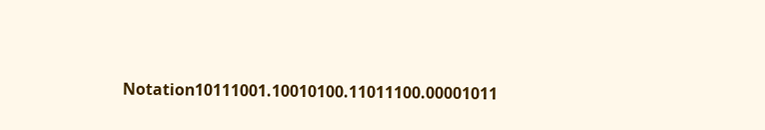Notation10111001.10010100.11011100.00001011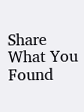Share What You Found